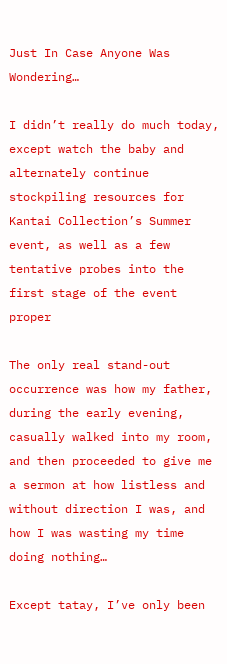Just In Case Anyone Was Wondering…

I didn’t really do much today, except watch the baby and alternately continue stockpiling resources for Kantai Collection’s Summer event, as well as a few tentative probes into the first stage of the event proper

The only real stand-out occurrence was how my father, during the early evening, casually walked into my room, and then proceeded to give me a sermon at how listless and without direction I was, and how I was wasting my time doing nothing…

Except tatay, I’ve only been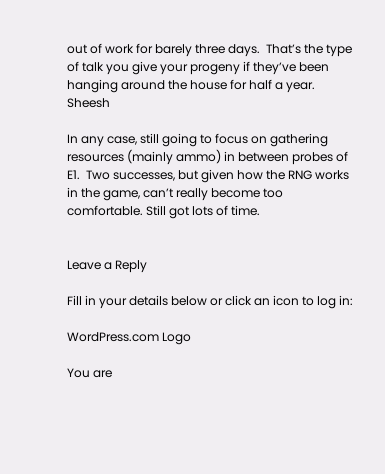out of work for barely three days.  That’s the type of talk you give your progeny if they’ve been hanging around the house for half a year.  Sheesh

In any case, still going to focus on gathering resources (mainly ammo) in between probes of E1.  Two successes, but given how the RNG works in the game, can’t really become too comfortable. Still got lots of time.


Leave a Reply

Fill in your details below or click an icon to log in:

WordPress.com Logo

You are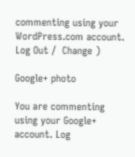commenting using your WordPress.com account. Log Out /  Change )

Google+ photo

You are commenting using your Google+ account. Log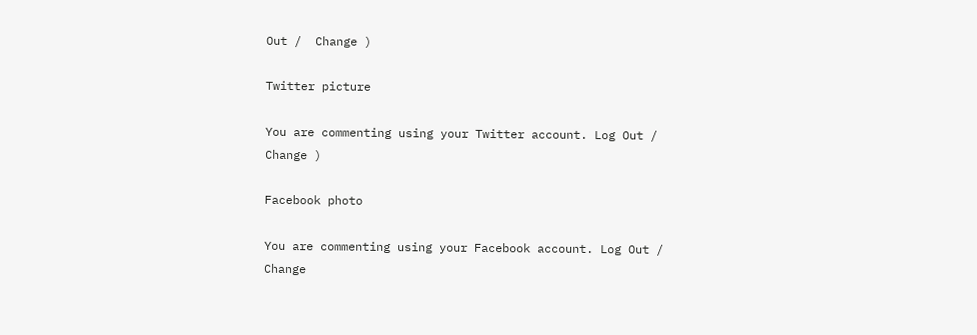Out /  Change )

Twitter picture

You are commenting using your Twitter account. Log Out /  Change )

Facebook photo

You are commenting using your Facebook account. Log Out /  Change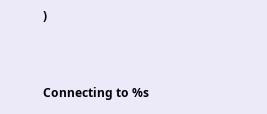)


Connecting to %s